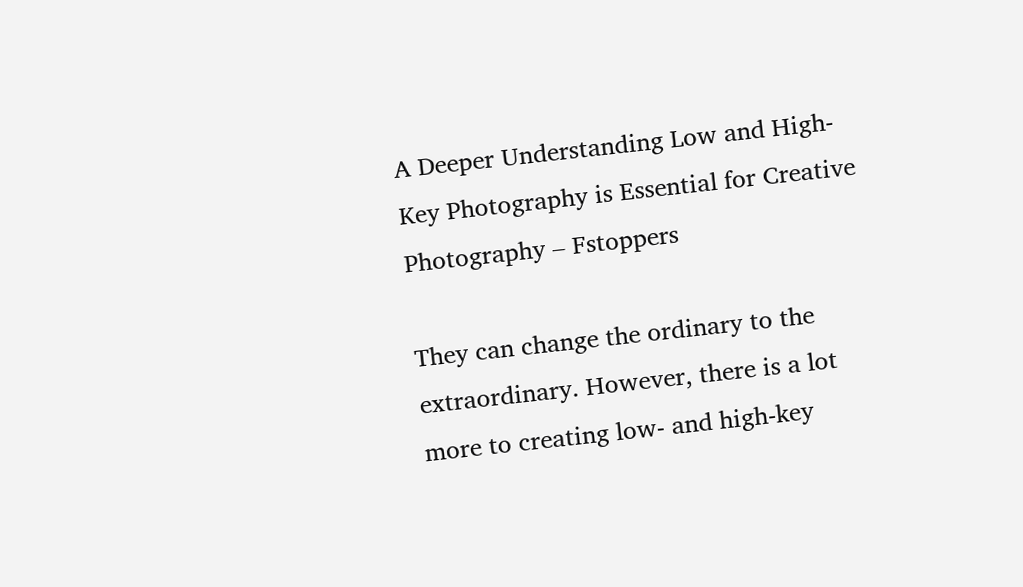A Deeper Understanding Low and High-Key Photography is Essential for Creative Photography – Fstoppers

They can change the ordinary to the extraordinary. However, there is a lot more to creating low- and high-key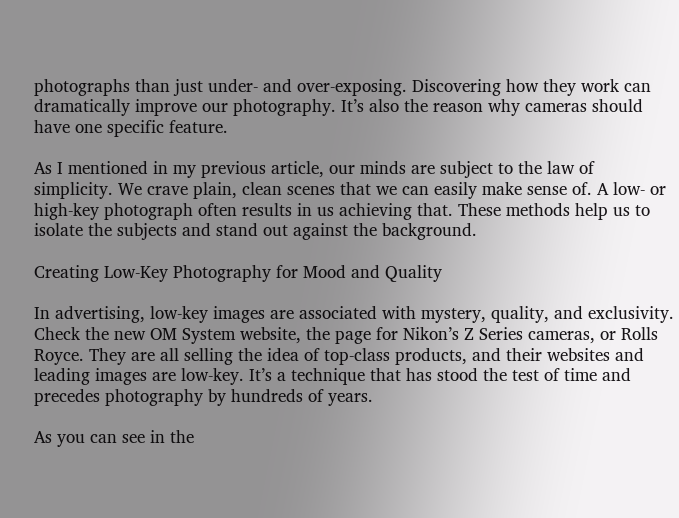photographs than just under- and over-exposing. Discovering how they work can dramatically improve our photography. It’s also the reason why cameras should have one specific feature.

As I mentioned in my previous article, our minds are subject to the law of simplicity. We crave plain, clean scenes that we can easily make sense of. A low- or high-key photograph often results in us achieving that. These methods help us to isolate the subjects and stand out against the background.

Creating Low-Key Photography for Mood and Quality

In advertising, low-key images are associated with mystery, quality, and exclusivity. Check the new OM System website, the page for Nikon’s Z Series cameras, or Rolls Royce. They are all selling the idea of top-class products, and their websites and leading images are low-key. It’s a technique that has stood the test of time and precedes photography by hundreds of years.

As you can see in the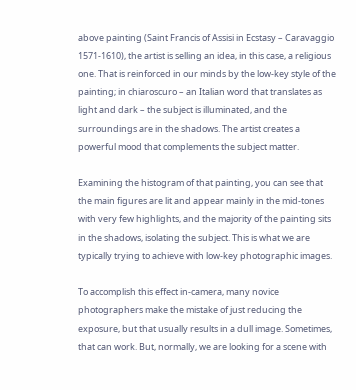above painting (Saint Francis of Assisi in Ecstasy – Caravaggio 1571-1610), the artist is selling an idea, in this case, a religious one. That is reinforced in our minds by the low-key style of the painting; in chiaroscuro – an Italian word that translates as light and dark – the subject is illuminated, and the surroundings are in the shadows. The artist creates a powerful mood that complements the subject matter.

Examining the histogram of that painting, you can see that the main figures are lit and appear mainly in the mid-tones with very few highlights, and the majority of the painting sits in the shadows, isolating the subject. This is what we are typically trying to achieve with low-key photographic images.

To accomplish this effect in-camera, many novice photographers make the mistake of just reducing the exposure, but that usually results in a dull image. Sometimes, that can work. But, normally, we are looking for a scene with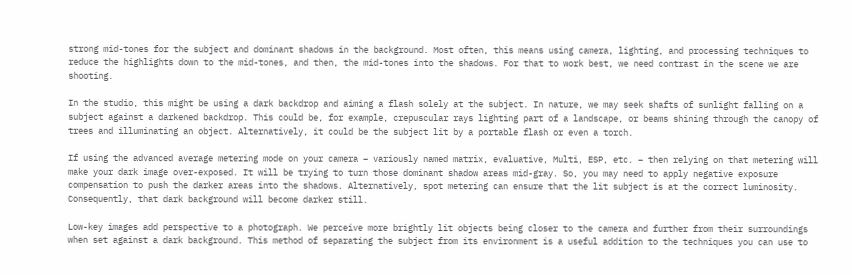strong mid-tones for the subject and dominant shadows in the background. Most often, this means using camera, lighting, and processing techniques to reduce the highlights down to the mid-tones, and then, the mid-tones into the shadows. For that to work best, we need contrast in the scene we are shooting.

In the studio, this might be using a dark backdrop and aiming a flash solely at the subject. In nature, we may seek shafts of sunlight falling on a subject against a darkened backdrop. This could be, for example, crepuscular rays lighting part of a landscape, or beams shining through the canopy of trees and illuminating an object. Alternatively, it could be the subject lit by a portable flash or even a torch.

If using the advanced average metering mode on your camera – variously named matrix, evaluative, Multi, ESP, etc. – then relying on that metering will make your dark image over-exposed. It will be trying to turn those dominant shadow areas mid-gray. So, you may need to apply negative exposure compensation to push the darker areas into the shadows. Alternatively, spot metering can ensure that the lit subject is at the correct luminosity. Consequently, that dark background will become darker still.

Low-key images add perspective to a photograph. We perceive more brightly lit objects being closer to the camera and further from their surroundings when set against a dark background. This method of separating the subject from its environment is a useful addition to the techniques you can use to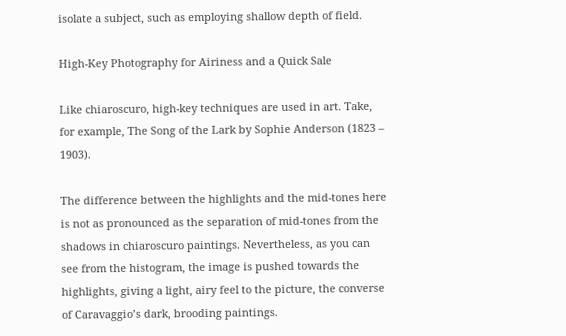isolate a subject, such as employing shallow depth of field.

High-Key Photography for Airiness and a Quick Sale

Like chiaroscuro, high-key techniques are used in art. Take, for example, The Song of the Lark by Sophie Anderson (1823 – 1903).

The difference between the highlights and the mid-tones here is not as pronounced as the separation of mid-tones from the shadows in chiaroscuro paintings. Nevertheless, as you can see from the histogram, the image is pushed towards the highlights, giving a light, airy feel to the picture, the converse of Caravaggio’s dark, brooding paintings.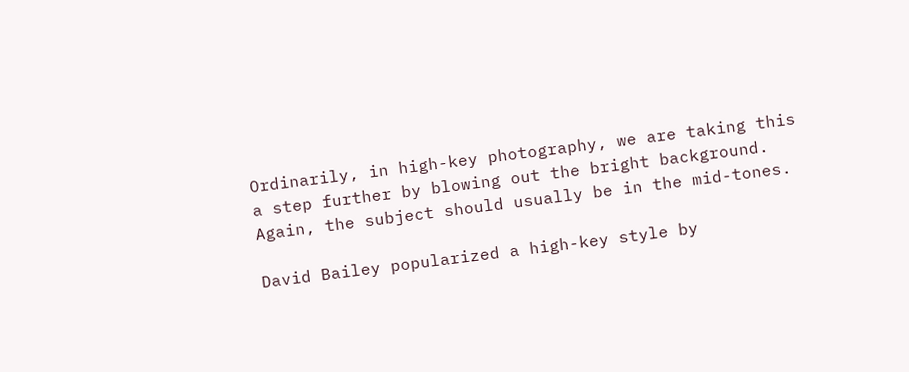Ordinarily, in high-key photography, we are taking this a step further by blowing out the bright background. Again, the subject should usually be in the mid-tones.

David Bailey popularized a high-key style by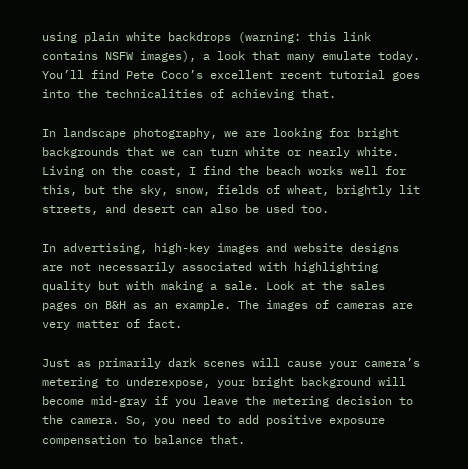using plain white backdrops (warning: this link contains NSFW images), a look that many emulate today. You’ll find Pete Coco’s excellent recent tutorial goes into the technicalities of achieving that.

In landscape photography, we are looking for bright backgrounds that we can turn white or nearly white. Living on the coast, I find the beach works well for this, but the sky, snow, fields of wheat, brightly lit streets, and desert can also be used too.

In advertising, high-key images and website designs are not necessarily associated with highlighting quality but with making a sale. Look at the sales pages on B&H as an example. The images of cameras are very matter of fact.

Just as primarily dark scenes will cause your camera’s metering to underexpose, your bright background will become mid-gray if you leave the metering decision to the camera. So, you need to add positive exposure compensation to balance that.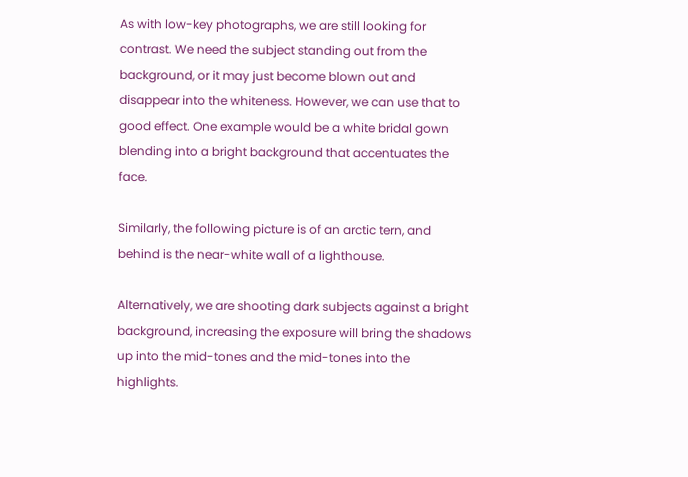As with low-key photographs, we are still looking for contrast. We need the subject standing out from the background, or it may just become blown out and disappear into the whiteness. However, we can use that to good effect. One example would be a white bridal gown blending into a bright background that accentuates the face.

Similarly, the following picture is of an arctic tern, and behind is the near-white wall of a lighthouse.

Alternatively, we are shooting dark subjects against a bright background, increasing the exposure will bring the shadows up into the mid-tones and the mid-tones into the highlights.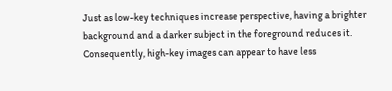Just as low-key techniques increase perspective, having a brighter background and a darker subject in the foreground reduces it. Consequently, high-key images can appear to have less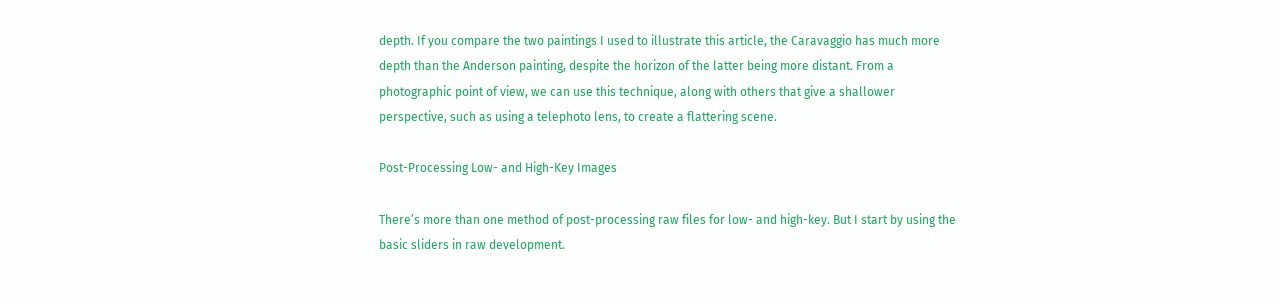depth. If you compare the two paintings I used to illustrate this article, the Caravaggio has much more depth than the Anderson painting, despite the horizon of the latter being more distant. From a photographic point of view, we can use this technique, along with others that give a shallower perspective, such as using a telephoto lens, to create a flattering scene.

Post-Processing Low- and High-Key Images

There’s more than one method of post-processing raw files for low- and high-key. But I start by using the basic sliders in raw development.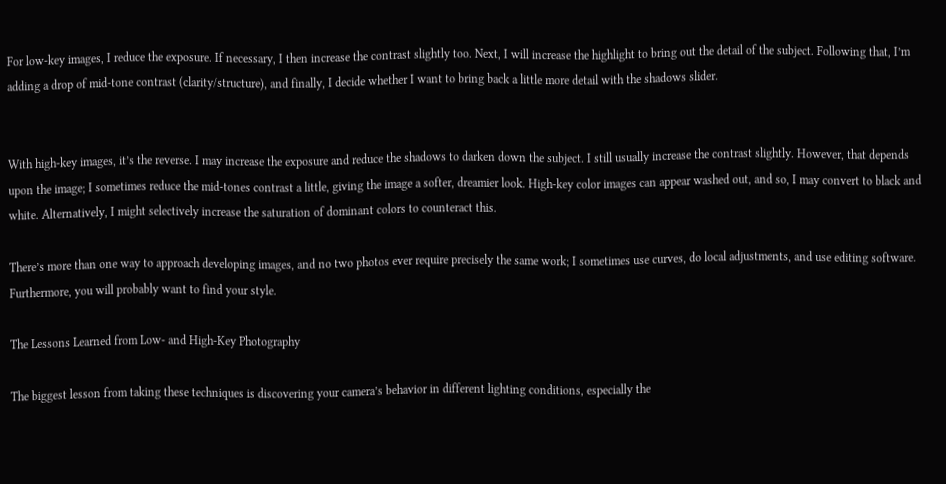For low-key images, I reduce the exposure. If necessary, I then increase the contrast slightly too. Next, I will increase the highlight to bring out the detail of the subject. Following that, I’m adding a drop of mid-tone contrast (clarity/structure), and finally, I decide whether I want to bring back a little more detail with the shadows slider.


With high-key images, it’s the reverse. I may increase the exposure and reduce the shadows to darken down the subject. I still usually increase the contrast slightly. However, that depends upon the image; I sometimes reduce the mid-tones contrast a little, giving the image a softer, dreamier look. High-key color images can appear washed out, and so, I may convert to black and white. Alternatively, I might selectively increase the saturation of dominant colors to counteract this.

There’s more than one way to approach developing images, and no two photos ever require precisely the same work; I sometimes use curves, do local adjustments, and use editing software. Furthermore, you will probably want to find your style.

The Lessons Learned from Low- and High-Key Photography

The biggest lesson from taking these techniques is discovering your camera’s behavior in different lighting conditions, especially the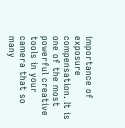importance of exposure compensation. It is one of the most powerful creative tools in your camera that so many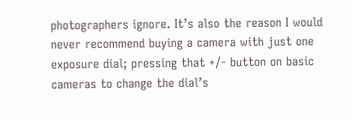photographers ignore. It’s also the reason I would never recommend buying a camera with just one exposure dial; pressing that +/- button on basic cameras to change the dial’s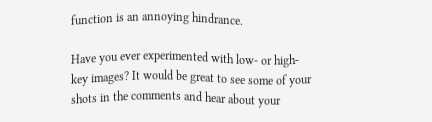function is an annoying hindrance.

Have you ever experimented with low- or high-key images? It would be great to see some of your shots in the comments and hear about your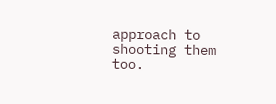approach to shooting them too.